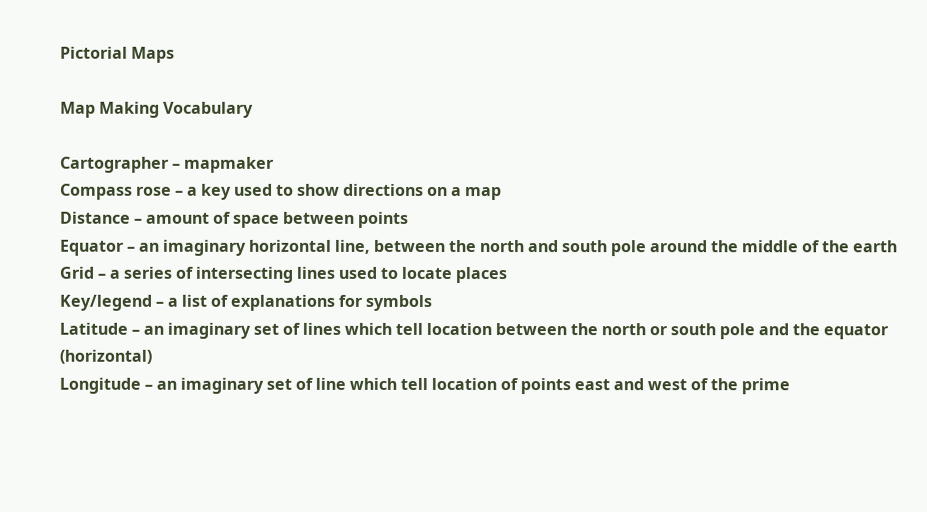Pictorial Maps

Map Making Vocabulary

Cartographer – mapmaker
Compass rose – a key used to show directions on a map
Distance – amount of space between points
Equator – an imaginary horizontal line, between the north and south pole around the middle of the earth
Grid – a series of intersecting lines used to locate places
Key/legend – a list of explanations for symbols
Latitude – an imaginary set of lines which tell location between the north or south pole and the equator (horizontal)
Longitude – an imaginary set of line which tell location of points east and west of the prime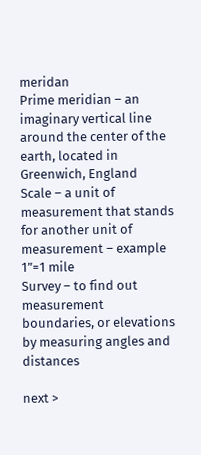meridan
Prime meridian – an imaginary vertical line around the center of the earth, located in Greenwich, England
Scale – a unit of measurement that stands for another unit of measurement – example 1”=1 mile
Survey – to find out measurement boundaries, or elevations by measuring angles and distances

next >